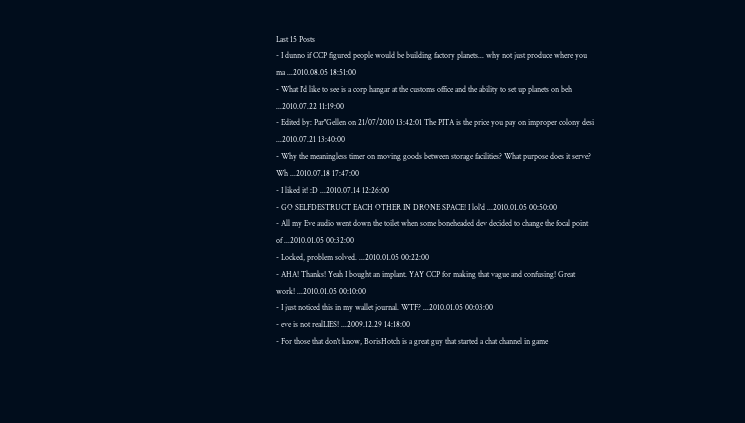Last 15 Posts
- I dunno if CCP figured people would be building factory planets... why not just produce where you ma ...2010.08.05 18:51:00
- What I'd like to see is a corp hangar at the customs office and the ability to set up planets on beh ...2010.07.22 11:19:00
- Edited by: Par''Gellen on 21/07/2010 13:42:01 The PITA is the price you pay on improper colony desi ...2010.07.21 13:40:00
- Why the meaningless timer on moving goods between storage facilities? What purpose does it serve? Wh ...2010.07.18 17:47:00
- I liked it! :D ...2010.07.14 12:26:00
- GO SELFDESTRUCT EACH OTHER IN DRONE SPACE! I lol'd ...2010.01.05 00:50:00
- All my Eve audio went down the toilet when some boneheaded dev decided to change the focal point of ...2010.01.05 00:32:00
- Locked, problem solved. ...2010.01.05 00:22:00
- AHA! Thanks! Yeah I bought an implant. YAY CCP for making that vague and confusing! Great work! ...2010.01.05 00:10:00
- I just noticed this in my wallet journal. WTF? ...2010.01.05 00:03:00
- eve is not realLIES! ...2009.12.29 14:18:00
- For those that don't know, BorisHotch is a great guy that started a chat channel in game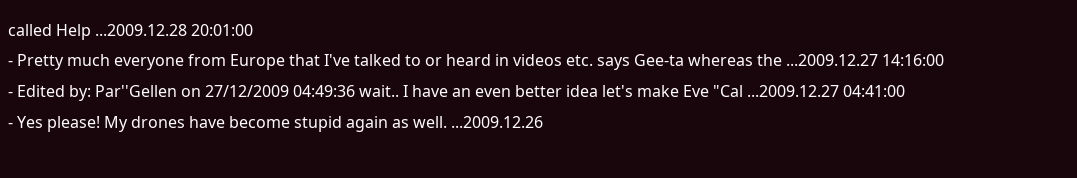called Help ...2009.12.28 20:01:00
- Pretty much everyone from Europe that I've talked to or heard in videos etc. says Gee-ta whereas the ...2009.12.27 14:16:00
- Edited by: Par''Gellen on 27/12/2009 04:49:36 wait.. I have an even better idea let's make Eve "Cal ...2009.12.27 04:41:00
- Yes please! My drones have become stupid again as well. ...2009.12.26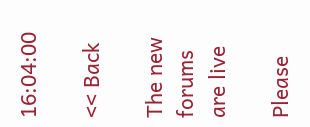16:04:00

<< Back

The new forums are live

Please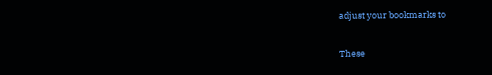adjust your bookmarks to

These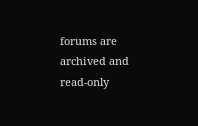forums are archived and read-only